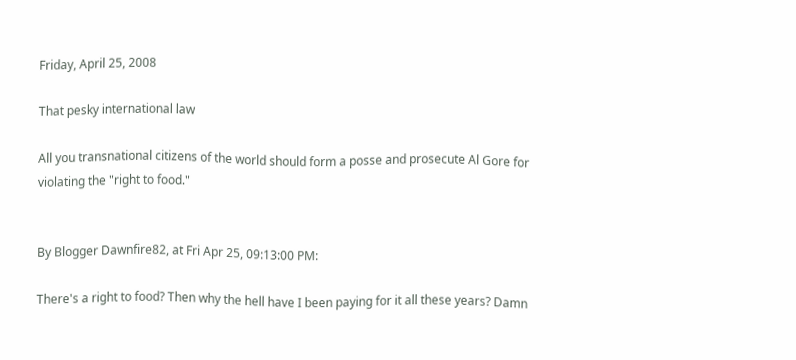Friday, April 25, 2008

That pesky international law

All you transnational citizens of the world should form a posse and prosecute Al Gore for violating the "right to food."


By Blogger Dawnfire82, at Fri Apr 25, 09:13:00 PM:

There's a right to food? Then why the hell have I been paying for it all these years? Damn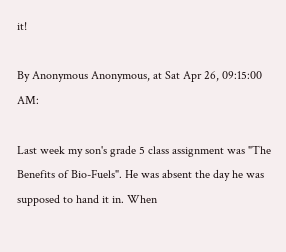it!

By Anonymous Anonymous, at Sat Apr 26, 09:15:00 AM:

Last week my son's grade 5 class assignment was "The Benefits of Bio-Fuels". He was absent the day he was supposed to hand it in. When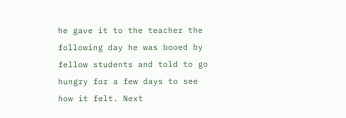he gave it to the teacher the following day he was booed by fellow students and told to go hungry for a few days to see how it felt. Next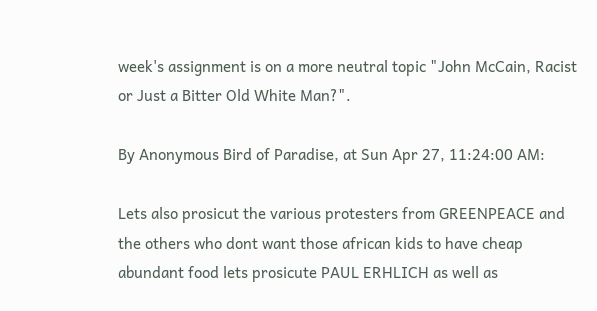week's assignment is on a more neutral topic "John McCain, Racist or Just a Bitter Old White Man?".

By Anonymous Bird of Paradise, at Sun Apr 27, 11:24:00 AM:

Lets also prosicut the various protesters from GREENPEACE and the others who dont want those african kids to have cheap abundant food lets prosicute PAUL ERHLICH as well as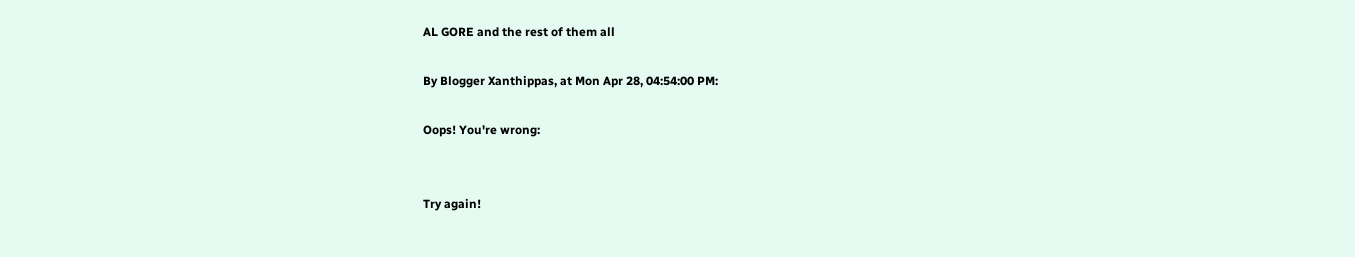AL GORE and the rest of them all

By Blogger Xanthippas, at Mon Apr 28, 04:54:00 PM:

Oops! You're wrong:


Try again!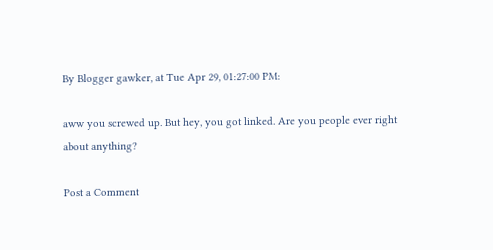By Blogger gawker, at Tue Apr 29, 01:27:00 PM:

aww you screwed up. But hey, you got linked. Are you people ever right about anything?

Post a Comment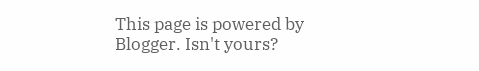This page is powered by Blogger. Isn't yours?